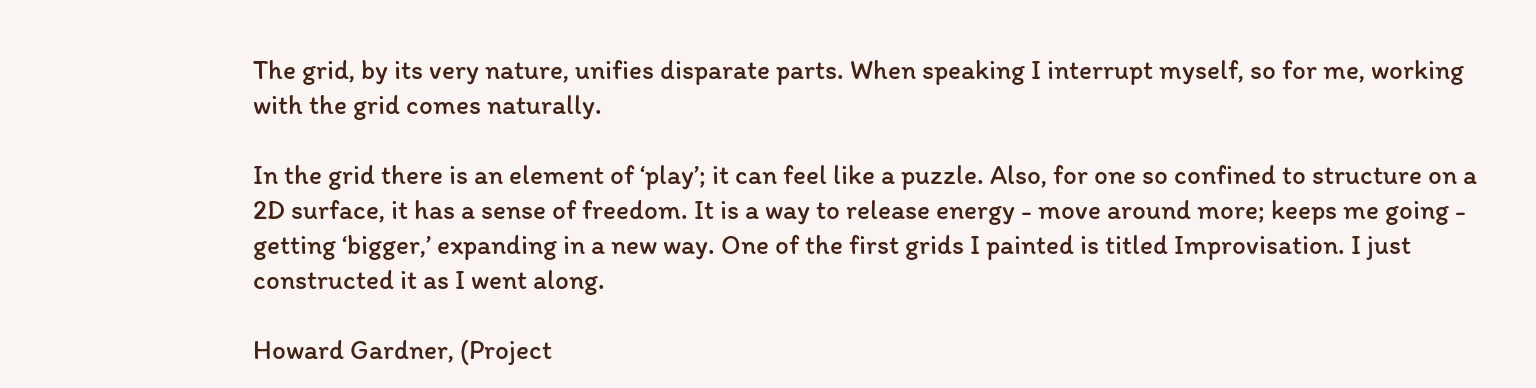The grid, by its very nature, unifies disparate parts. When speaking I interrupt myself, so for me, working with the grid comes naturally.

In the grid there is an element of ‘play’; it can feel like a puzzle. Also, for one so confined to structure on a 2D surface, it has a sense of freedom. It is a way to release energy - move around more; keeps me going - getting ‘bigger,’ expanding in a new way. One of the first grids I painted is titled Improvisation. I just constructed it as I went along.

Howard Gardner, (Project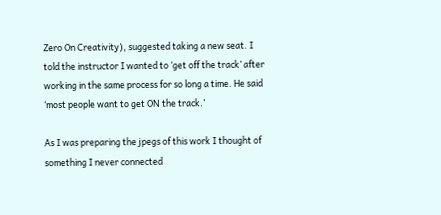Zero On Creativity), suggested taking a new seat. I told the instructor I wanted to ‘get off the track’ after working in the same process for so long a time. He said ‘most people want to get ON the track.’

As I was preparing the jpegs of this work I thought of something I never connected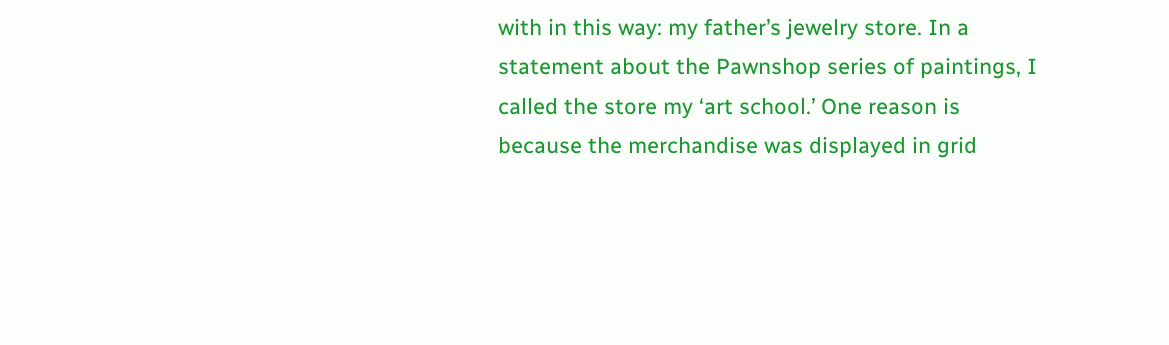with in this way: my father’s jewelry store. In a statement about the Pawnshop series of paintings, I called the store my ‘art school.’ One reason is because the merchandise was displayed in grid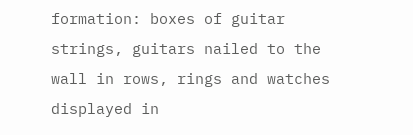formation: boxes of guitar strings, guitars nailed to the wall in rows, rings and watches displayed in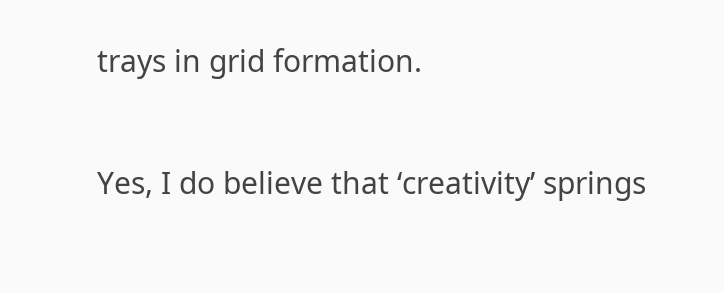trays in grid formation.

Yes, I do believe that ‘creativity’ springs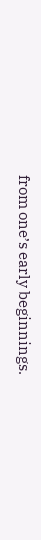from one’s early beginnings.